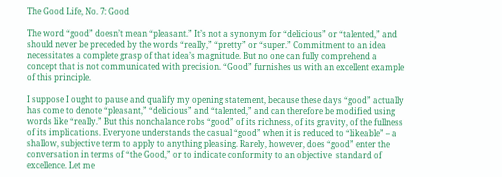The Good Life, No. 7: Good

The word “good” doesn’t mean “pleasant.” It’s not a synonym for “delicious” or “talented,” and should never be preceded by the words “really,” “pretty” or “super.” Commitment to an idea necessitates a complete grasp of that idea’s magnitude. But no one can fully comprehend a concept that is not communicated with precision. “Good” furnishes us with an excellent example of this principle.

I suppose I ought to pause and qualify my opening statement, because these days “good” actually has come to denote “pleasant,” “delicious” and “talented,” and can therefore be modified using words like “really.” But this nonchalance robs “good” of its richness, of its gravity, of the fullness of its implications. Everyone understands the casual “good” when it is reduced to “likeable” – a shallow, subjective term to apply to anything pleasing. Rarely, however, does “good” enter the conversation in terms of “the Good,” or to indicate conformity to an objective  standard of excellence. Let me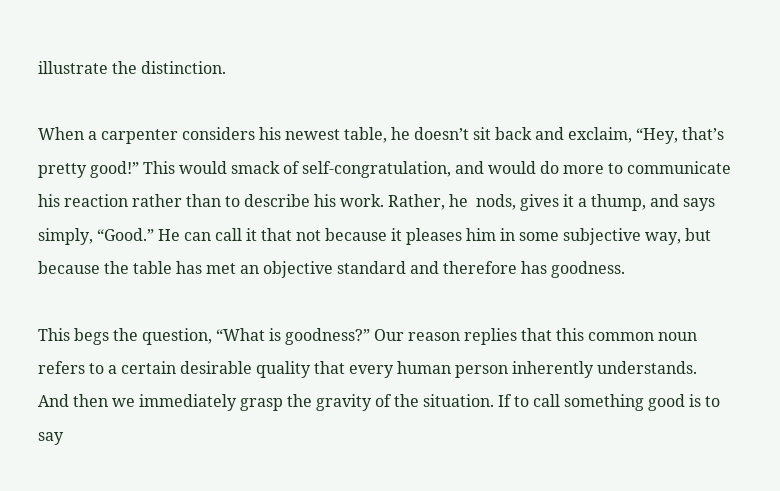illustrate the distinction.

When a carpenter considers his newest table, he doesn’t sit back and exclaim, “Hey, that’s pretty good!” This would smack of self-congratulation, and would do more to communicate his reaction rather than to describe his work. Rather, he  nods, gives it a thump, and says simply, “Good.” He can call it that not because it pleases him in some subjective way, but because the table has met an objective standard and therefore has goodness.

This begs the question, “What is goodness?” Our reason replies that this common noun refers to a certain desirable quality that every human person inherently understands. And then we immediately grasp the gravity of the situation. If to call something good is to say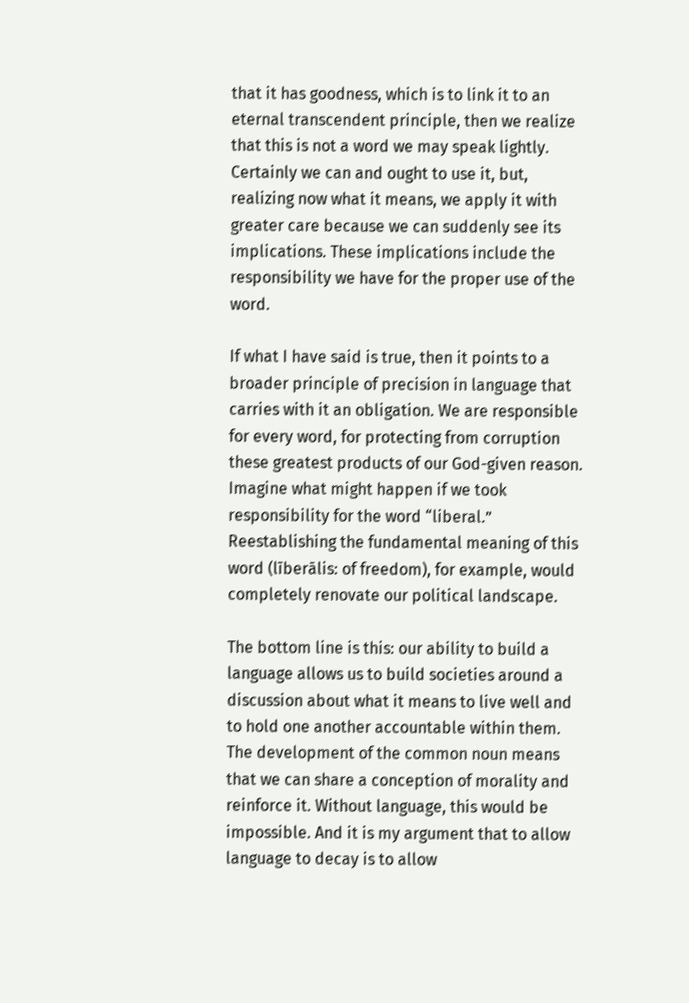that it has goodness, which is to link it to an eternal transcendent principle, then we realize that this is not a word we may speak lightly. Certainly we can and ought to use it, but, realizing now what it means, we apply it with greater care because we can suddenly see its implications. These implications include the responsibility we have for the proper use of the word.

If what I have said is true, then it points to a broader principle of precision in language that carries with it an obligation. We are responsible for every word, for protecting from corruption these greatest products of our God-given reason. Imagine what might happen if we took responsibility for the word “liberal.” Reestablishing the fundamental meaning of this word (līberālis: of freedom), for example, would completely renovate our political landscape.

The bottom line is this: our ability to build a language allows us to build societies around a discussion about what it means to live well and to hold one another accountable within them. The development of the common noun means that we can share a conception of morality and reinforce it. Without language, this would be impossible. And it is my argument that to allow language to decay is to allow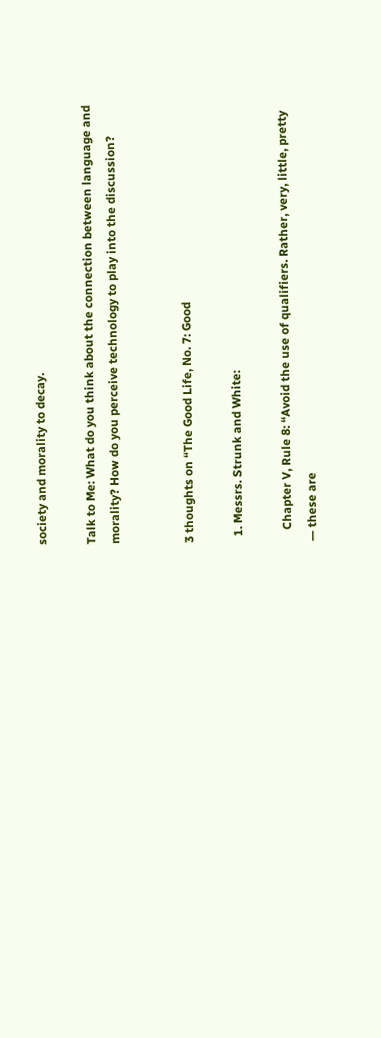society and morality to decay.

Talk to Me: What do you think about the connection between language and morality? How do you perceive technology to play into the discussion?


3 thoughts on “The Good Life, No. 7: Good

  1. Messrs. Strunk and White:

    Chapter V, Rule 8: “Avoid the use of qualifiers. Rather, very, little, pretty — these are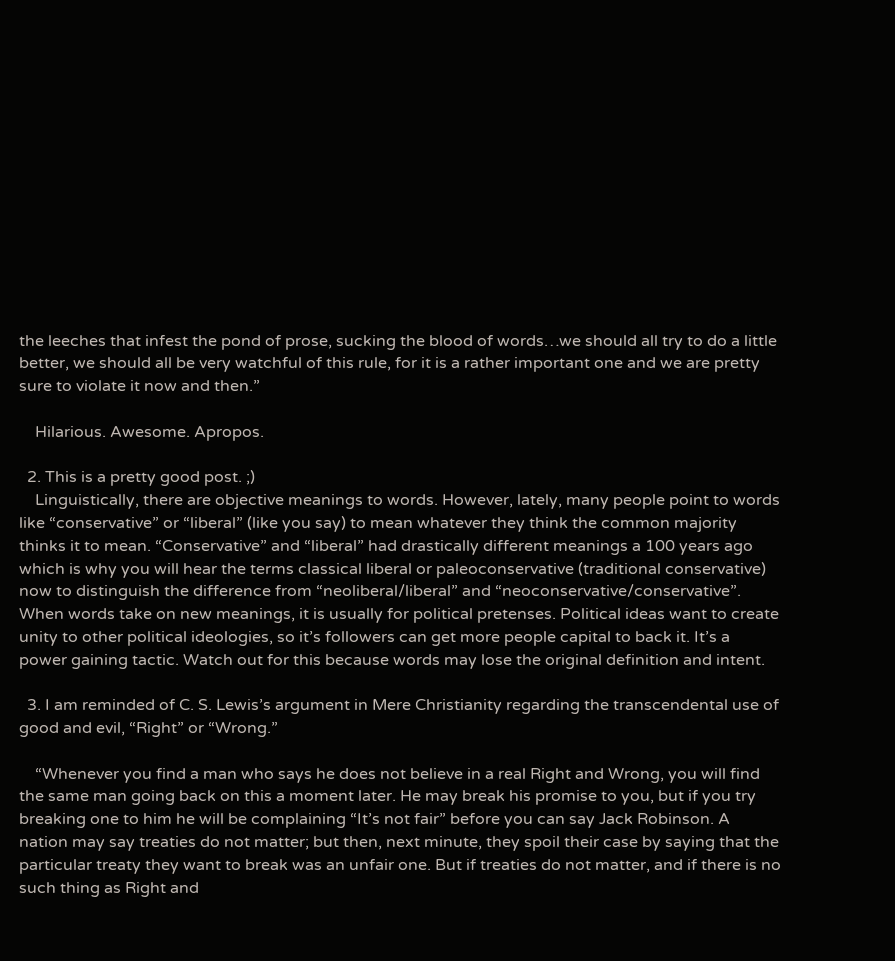the leeches that infest the pond of prose, sucking the blood of words…we should all try to do a little better, we should all be very watchful of this rule, for it is a rather important one and we are pretty sure to violate it now and then.”

    Hilarious. Awesome. Apropos.

  2. This is a pretty good post. ;)
    Linguistically, there are objective meanings to words. However, lately, many people point to words like “conservative” or “liberal” (like you say) to mean whatever they think the common majority thinks it to mean. “Conservative” and “liberal” had drastically different meanings a 100 years ago which is why you will hear the terms classical liberal or paleoconservative (traditional conservative) now to distinguish the difference from “neoliberal/liberal” and “neoconservative/conservative”. When words take on new meanings, it is usually for political pretenses. Political ideas want to create unity to other political ideologies, so it’s followers can get more people capital to back it. It’s a power gaining tactic. Watch out for this because words may lose the original definition and intent.

  3. I am reminded of C. S. Lewis’s argument in Mere Christianity regarding the transcendental use of good and evil, “Right” or “Wrong.”

    “Whenever you find a man who says he does not believe in a real Right and Wrong, you will find the same man going back on this a moment later. He may break his promise to you, but if you try breaking one to him he will be complaining “It’s not fair” before you can say Jack Robinson. A nation may say treaties do not matter; but then, next minute, they spoil their case by saying that the particular treaty they want to break was an unfair one. But if treaties do not matter, and if there is no such thing as Right and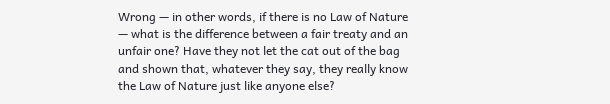Wrong — in other words, if there is no Law of Nature — what is the difference between a fair treaty and an unfair one? Have they not let the cat out of the bag and shown that, whatever they say, they really know the Law of Nature just like anyone else?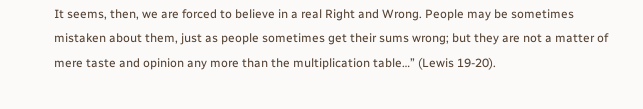It seems, then, we are forced to believe in a real Right and Wrong. People may be sometimes mistaken about them, just as people sometimes get their sums wrong; but they are not a matter of mere taste and opinion any more than the multiplication table…” (Lewis 19-20).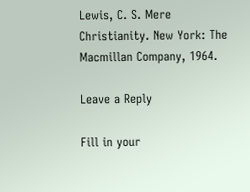Lewis, C. S. Mere Christianity. New York: The Macmillan Company, 1964.

Leave a Reply

Fill in your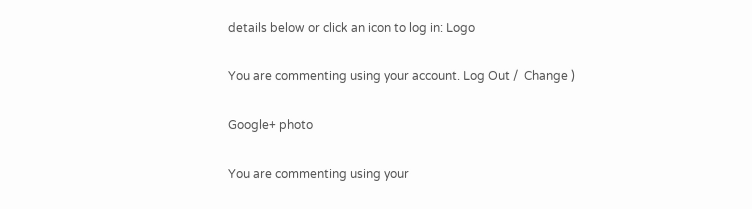details below or click an icon to log in: Logo

You are commenting using your account. Log Out /  Change )

Google+ photo

You are commenting using your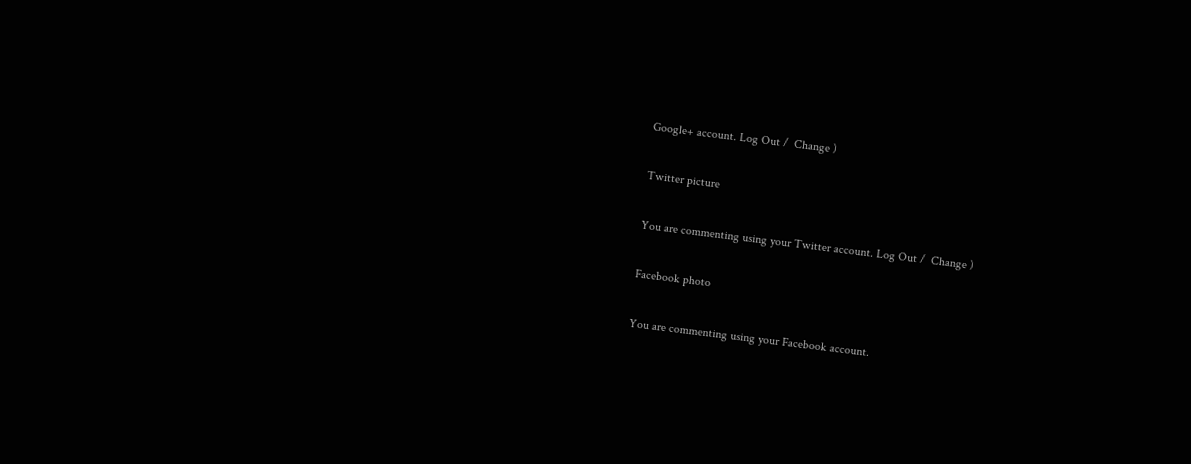Google+ account. Log Out /  Change )

Twitter picture

You are commenting using your Twitter account. Log Out /  Change )

Facebook photo

You are commenting using your Facebook account.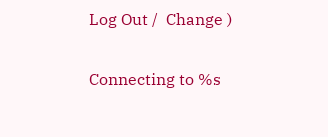Log Out /  Change )

Connecting to %s